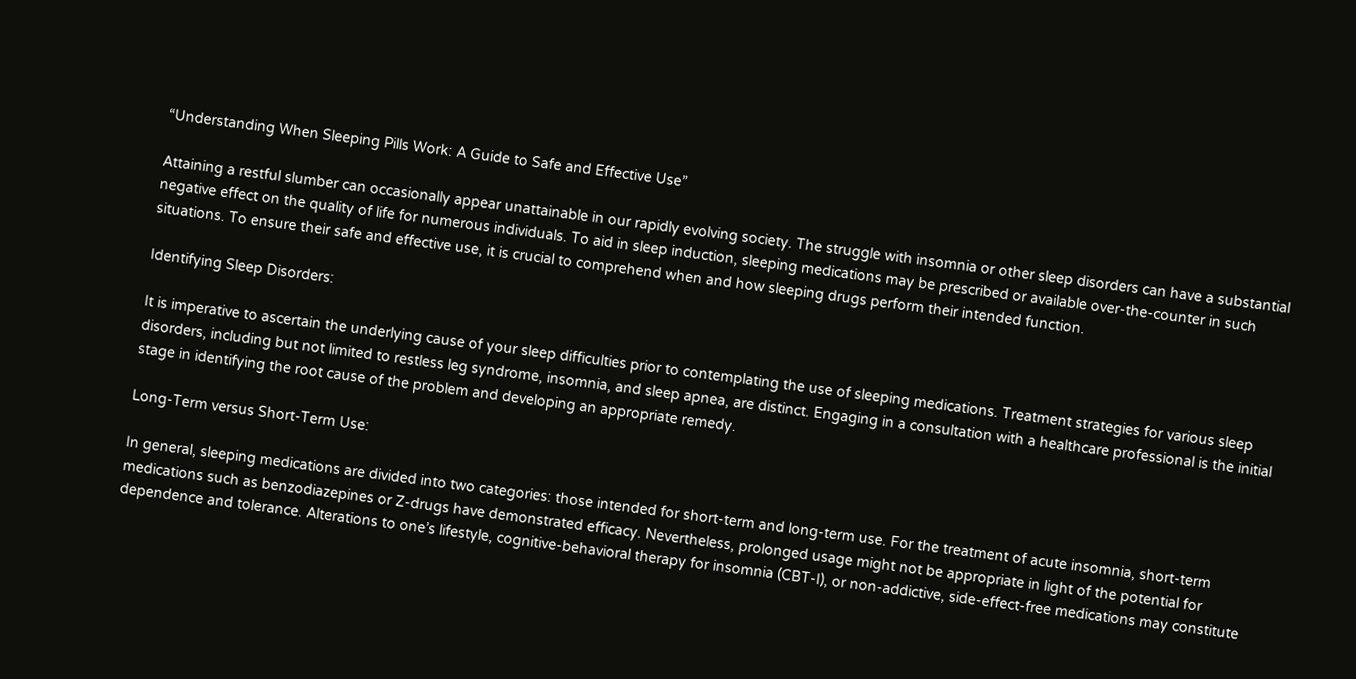“Understanding When Sleeping Pills Work: A Guide to Safe and Effective Use”

Attaining a restful slumber can occasionally appear unattainable in our rapidly evolving society. The struggle with insomnia or other sleep disorders can have a substantial negative effect on the quality of life for numerous individuals. To aid in sleep induction, sleeping medications may be prescribed or available over-the-counter in such situations. To ensure their safe and effective use, it is crucial to comprehend when and how sleeping drugs perform their intended function.

Identifying Sleep Disorders:

It is imperative to ascertain the underlying cause of your sleep difficulties prior to contemplating the use of sleeping medications. Treatment strategies for various sleep disorders, including but not limited to restless leg syndrome, insomnia, and sleep apnea, are distinct. Engaging in a consultation with a healthcare professional is the initial stage in identifying the root cause of the problem and developing an appropriate remedy.

Long-Term versus Short-Term Use:

In general, sleeping medications are divided into two categories: those intended for short-term and long-term use. For the treatment of acute insomnia, short-term medications such as benzodiazepines or Z-drugs have demonstrated efficacy. Nevertheless, prolonged usage might not be appropriate in light of the potential for dependence and tolerance. Alterations to one’s lifestyle, cognitive-behavioral therapy for insomnia (CBT-I), or non-addictive, side-effect-free medications may constitute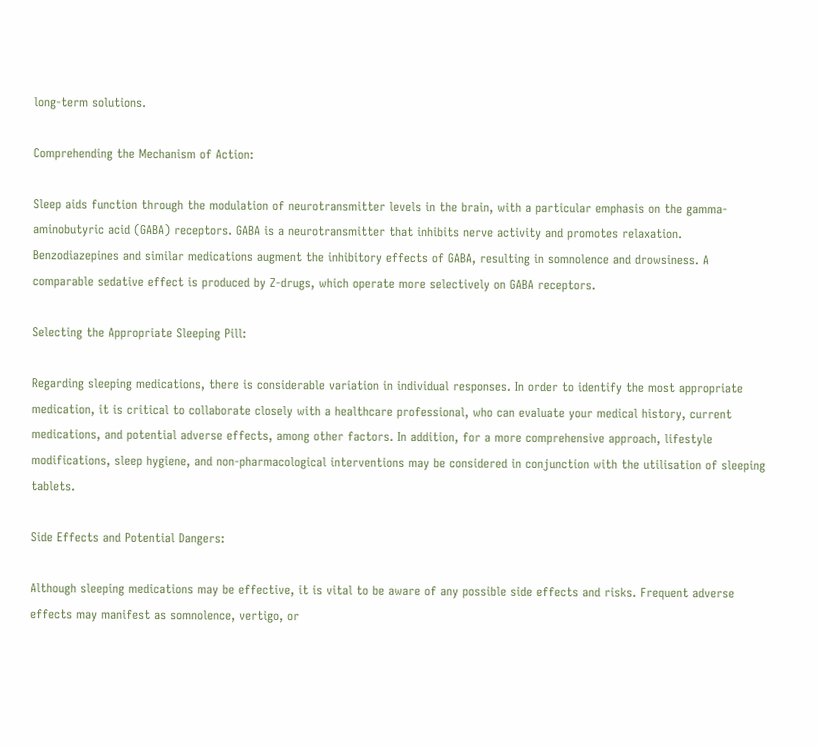long-term solutions.

Comprehending the Mechanism of Action:

Sleep aids function through the modulation of neurotransmitter levels in the brain, with a particular emphasis on the gamma-aminobutyric acid (GABA) receptors. GABA is a neurotransmitter that inhibits nerve activity and promotes relaxation. Benzodiazepines and similar medications augment the inhibitory effects of GABA, resulting in somnolence and drowsiness. A comparable sedative effect is produced by Z-drugs, which operate more selectively on GABA receptors.

Selecting the Appropriate Sleeping Pill:

Regarding sleeping medications, there is considerable variation in individual responses. In order to identify the most appropriate medication, it is critical to collaborate closely with a healthcare professional, who can evaluate your medical history, current medications, and potential adverse effects, among other factors. In addition, for a more comprehensive approach, lifestyle modifications, sleep hygiene, and non-pharmacological interventions may be considered in conjunction with the utilisation of sleeping tablets.

Side Effects and Potential Dangers:

Although sleeping medications may be effective, it is vital to be aware of any possible side effects and risks. Frequent adverse effects may manifest as somnolence, vertigo, or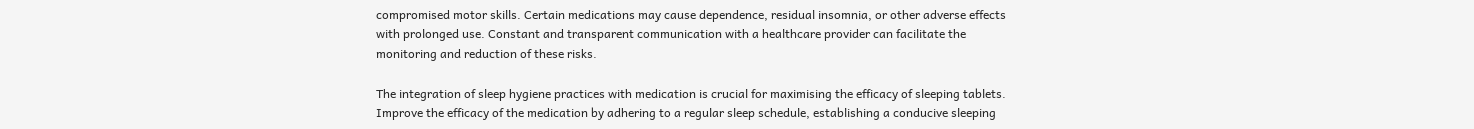compromised motor skills. Certain medications may cause dependence, residual insomnia, or other adverse effects with prolonged use. Constant and transparent communication with a healthcare provider can facilitate the monitoring and reduction of these risks.

The integration of sleep hygiene practices with medication is crucial for maximising the efficacy of sleeping tablets. Improve the efficacy of the medication by adhering to a regular sleep schedule, establishing a conducive sleeping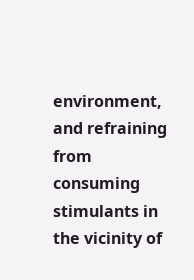environment, and refraining from consuming stimulants in the vicinity of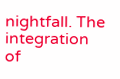nightfall. The integration of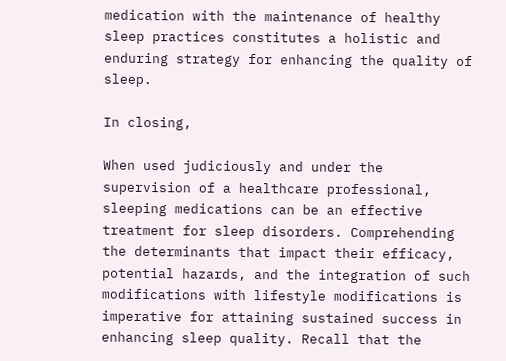medication with the maintenance of healthy sleep practices constitutes a holistic and enduring strategy for enhancing the quality of sleep.

In closing,

When used judiciously and under the supervision of a healthcare professional, sleeping medications can be an effective treatment for sleep disorders. Comprehending the determinants that impact their efficacy, potential hazards, and the integration of such modifications with lifestyle modifications is imperative for attaining sustained success in enhancing sleep quality. Recall that the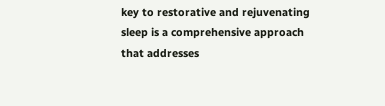key to restorative and rejuvenating sleep is a comprehensive approach that addresses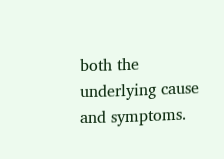both the underlying cause and symptoms.